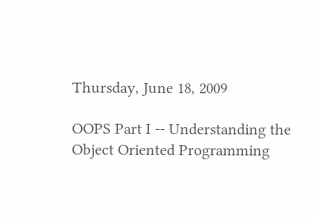Thursday, June 18, 2009

OOPS Part I -- Understanding the Object Oriented Programming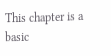This chapter is a basic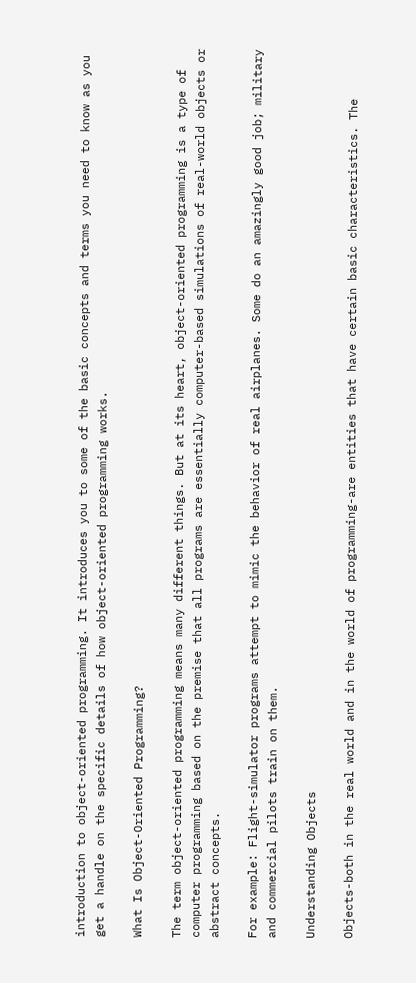introduction to object-oriented programming. It introduces you to some of the basic concepts and terms you need to know as you get a handle on the specific details of how object-oriented programming works.

What Is Object-Oriented Programming?

The term object-oriented programming means many different things. But at its heart, object-oriented programming is a type of computer programming based on the premise that all programs are essentially computer-based simulations of real-world objects or abstract concepts.

For example: Flight-simulator programs attempt to mimic the behavior of real airplanes. Some do an amazingly good job; military and commercial pilots train on them.

Understanding Objects

Objects-both in the real world and in the world of programming-are entities that have certain basic characteristics. The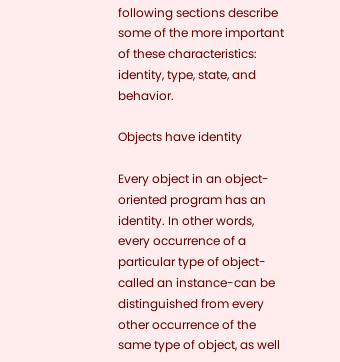following sections describe some of the more important of these characteristics: identity, type, state, and behavior.

Objects have identity

Every object in an object-oriented program has an identity. In other words, every occurrence of a particular type of object-called an instance-can be distinguished from every other occurrence of the same type of object, as well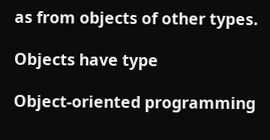as from objects of other types.

Objects have type

Object-oriented programming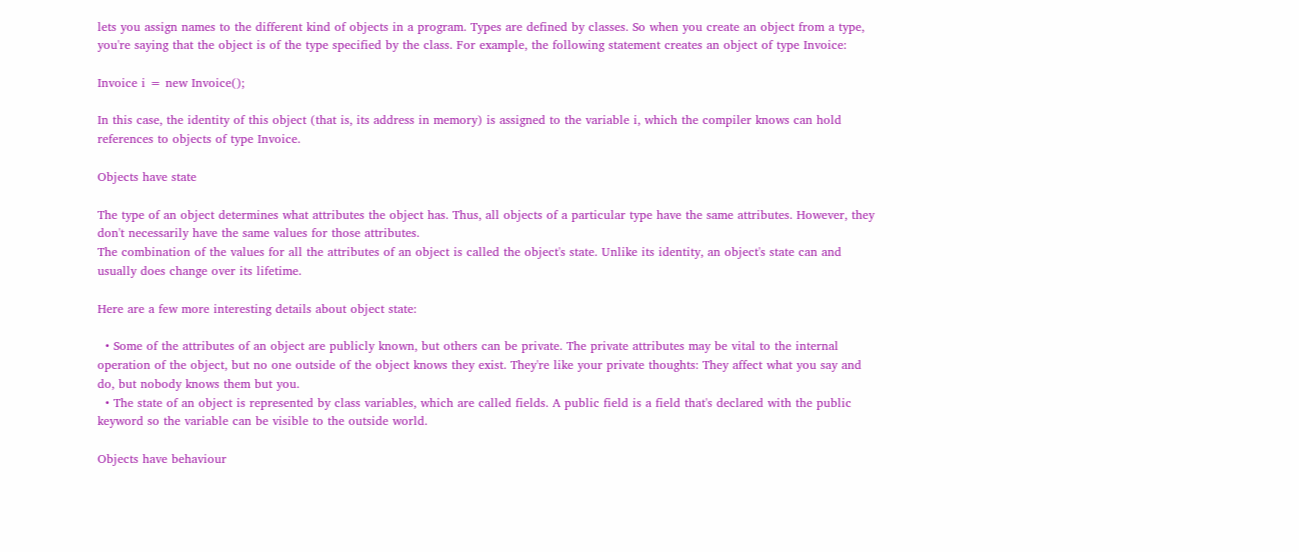lets you assign names to the different kind of objects in a program. Types are defined by classes. So when you create an object from a type, you're saying that the object is of the type specified by the class. For example, the following statement creates an object of type Invoice:

Invoice i = new Invoice();

In this case, the identity of this object (that is, its address in memory) is assigned to the variable i, which the compiler knows can hold references to objects of type Invoice.

Objects have state

The type of an object determines what attributes the object has. Thus, all objects of a particular type have the same attributes. However, they don't necessarily have the same values for those attributes.
The combination of the values for all the attributes of an object is called the object's state. Unlike its identity, an object's state can and usually does change over its lifetime.

Here are a few more interesting details about object state:

  • Some of the attributes of an object are publicly known, but others can be private. The private attributes may be vital to the internal operation of the object, but no one outside of the object knows they exist. They're like your private thoughts: They affect what you say and do, but nobody knows them but you.
  • The state of an object is represented by class variables, which are called fields. A public field is a field that's declared with the public keyword so the variable can be visible to the outside world.

Objects have behaviour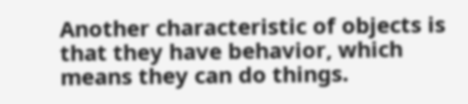Another characteristic of objects is that they have behavior, which means they can do things.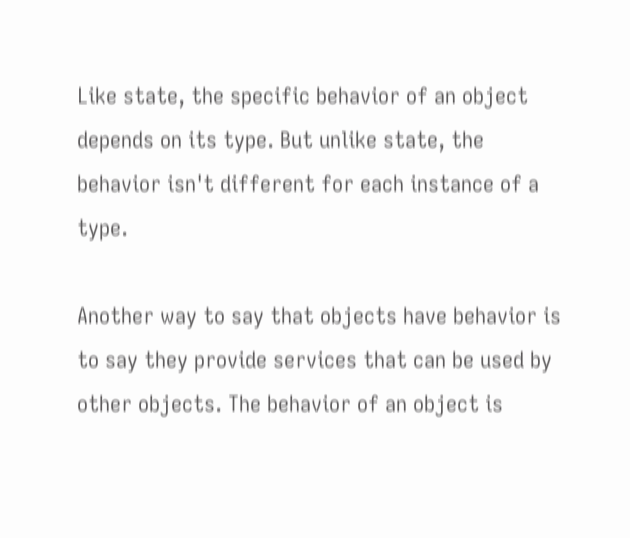Like state, the specific behavior of an object depends on its type. But unlike state, the behavior isn't different for each instance of a type.

Another way to say that objects have behavior is to say they provide services that can be used by other objects. The behavior of an object is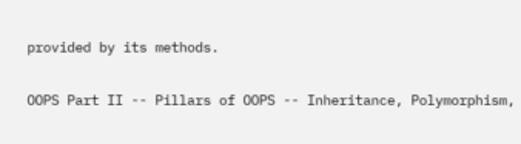provided by its methods.

OOPS Part II -- Pillars of OOPS -- Inheritance, Polymorphism,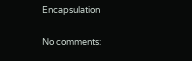Encapsulation

No comments: